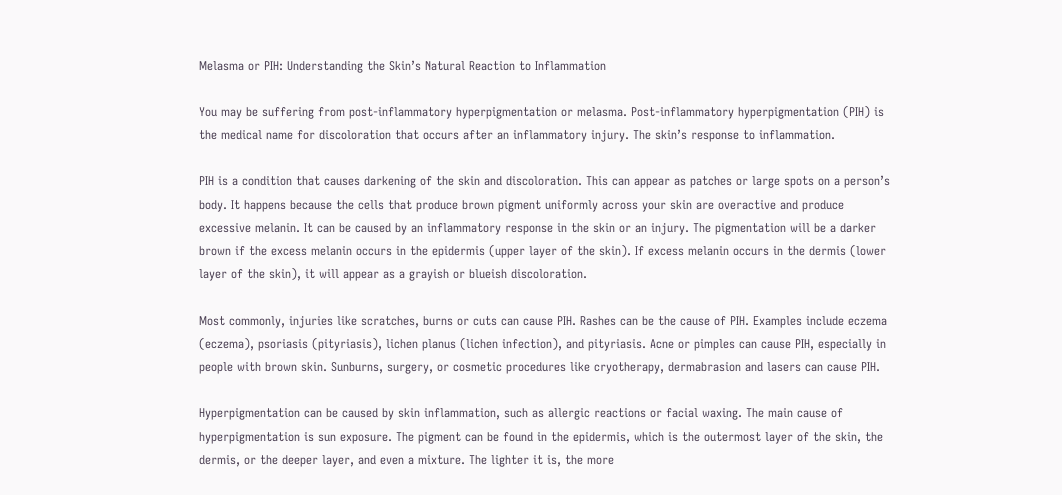Melasma or PIH: Understanding the Skin’s Natural Reaction to Inflammation

You may be suffering from post-inflammatory hyperpigmentation or melasma. Post-inflammatory hyperpigmentation (PIH) is the medical name for discoloration that occurs after an inflammatory injury. The skin’s response to inflammation.

PIH is a condition that causes darkening of the skin and discoloration. This can appear as patches or large spots on a person’s body. It happens because the cells that produce brown pigment uniformly across your skin are overactive and produce excessive melanin. It can be caused by an inflammatory response in the skin or an injury. The pigmentation will be a darker brown if the excess melanin occurs in the epidermis (upper layer of the skin). If excess melanin occurs in the dermis (lower layer of the skin), it will appear as a grayish or blueish discoloration.

Most commonly, injuries like scratches, burns or cuts can cause PIH. Rashes can be the cause of PIH. Examples include eczema (eczema), psoriasis (pityriasis), lichen planus (lichen infection), and pityriasis. Acne or pimples can cause PIH, especially in people with brown skin. Sunburns, surgery, or cosmetic procedures like cryotherapy, dermabrasion and lasers can cause PIH.

Hyperpigmentation can be caused by skin inflammation, such as allergic reactions or facial waxing. The main cause of hyperpigmentation is sun exposure. The pigment can be found in the epidermis, which is the outermost layer of the skin, the dermis, or the deeper layer, and even a mixture. The lighter it is, the more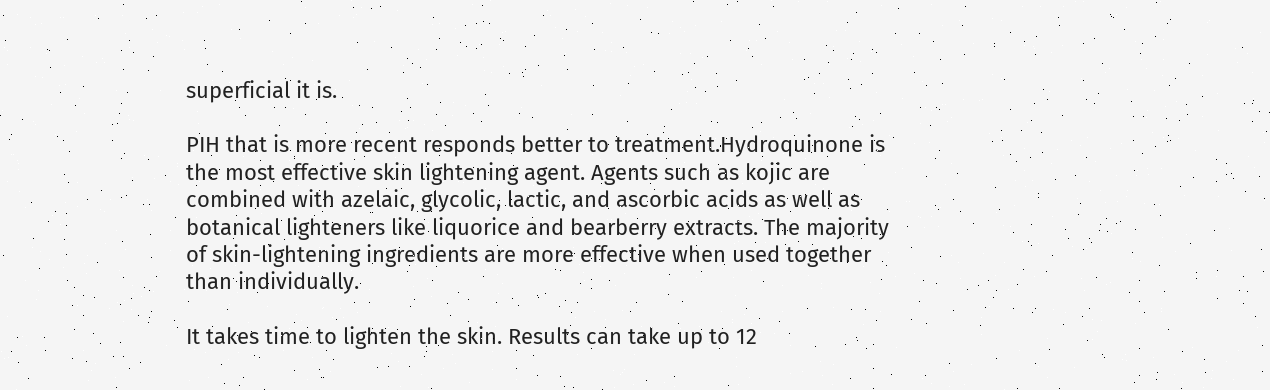superficial it is.

PIH that is more recent responds better to treatment.Hydroquinone is the most effective skin lightening agent. Agents such as kojic are combined with azelaic, glycolic, lactic, and ascorbic acids as well as botanical lighteners like liquorice and bearberry extracts. The majority of skin-lightening ingredients are more effective when used together than individually.

It takes time to lighten the skin. Results can take up to 12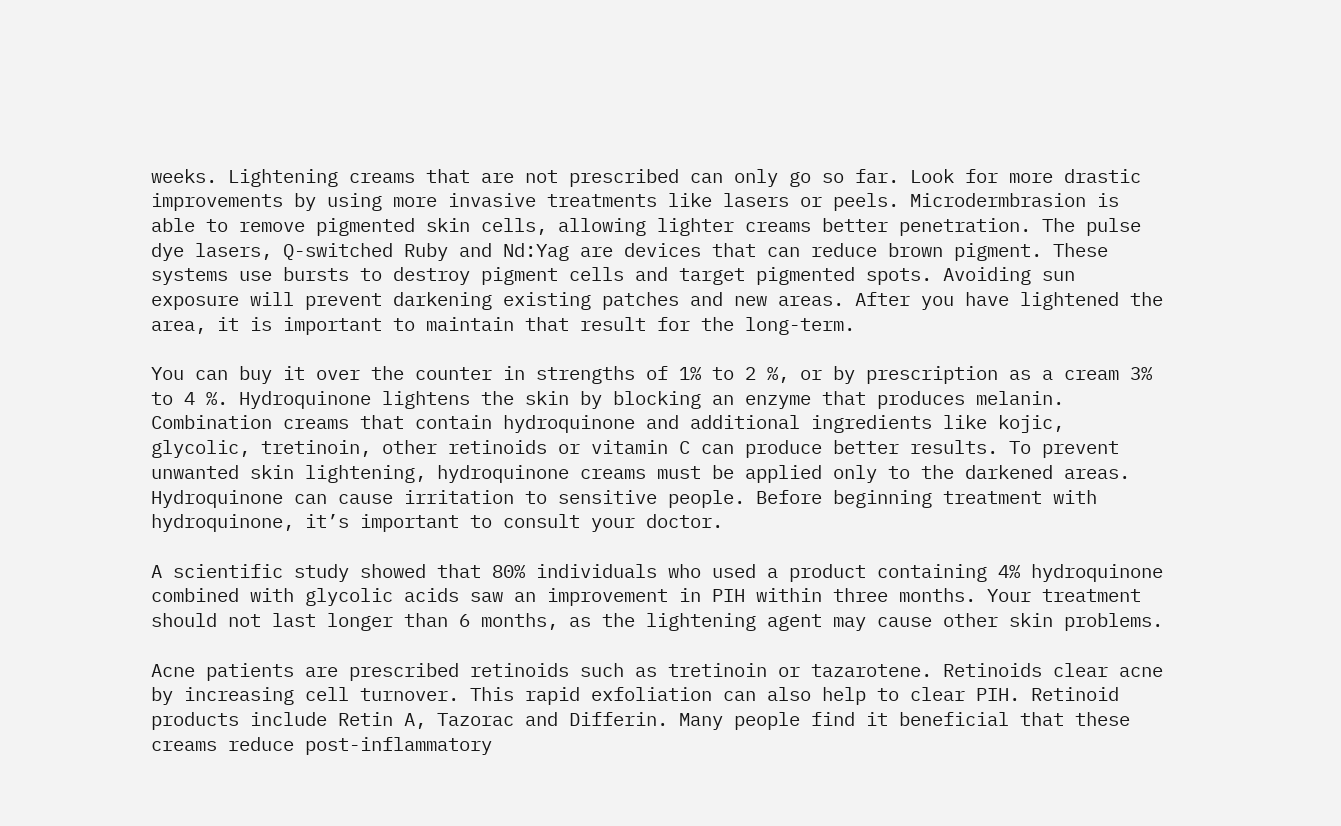weeks. Lightening creams that are not prescribed can only go so far. Look for more drastic improvements by using more invasive treatments like lasers or peels. Microdermbrasion is able to remove pigmented skin cells, allowing lighter creams better penetration. The pulse dye lasers, Q-switched Ruby and Nd:Yag are devices that can reduce brown pigment. These systems use bursts to destroy pigment cells and target pigmented spots. Avoiding sun exposure will prevent darkening existing patches and new areas. After you have lightened the area, it is important to maintain that result for the long-term.

You can buy it over the counter in strengths of 1% to 2 %, or by prescription as a cream 3% to 4 %. Hydroquinone lightens the skin by blocking an enzyme that produces melanin. Combination creams that contain hydroquinone and additional ingredients like kojic, glycolic, tretinoin, other retinoids or vitamin C can produce better results. To prevent unwanted skin lightening, hydroquinone creams must be applied only to the darkened areas. Hydroquinone can cause irritation to sensitive people. Before beginning treatment with hydroquinone, it’s important to consult your doctor.

A scientific study showed that 80% individuals who used a product containing 4% hydroquinone combined with glycolic acids saw an improvement in PIH within three months. Your treatment should not last longer than 6 months, as the lightening agent may cause other skin problems.

Acne patients are prescribed retinoids such as tretinoin or tazarotene. Retinoids clear acne by increasing cell turnover. This rapid exfoliation can also help to clear PIH. Retinoid products include Retin A, Tazorac and Differin. Many people find it beneficial that these creams reduce post-inflammatory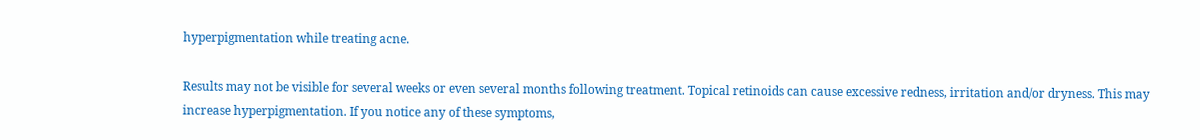hyperpigmentation while treating acne.

Results may not be visible for several weeks or even several months following treatment. Topical retinoids can cause excessive redness, irritation and/or dryness. This may increase hyperpigmentation. If you notice any of these symptoms,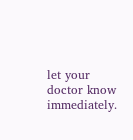let your doctor know immediately.